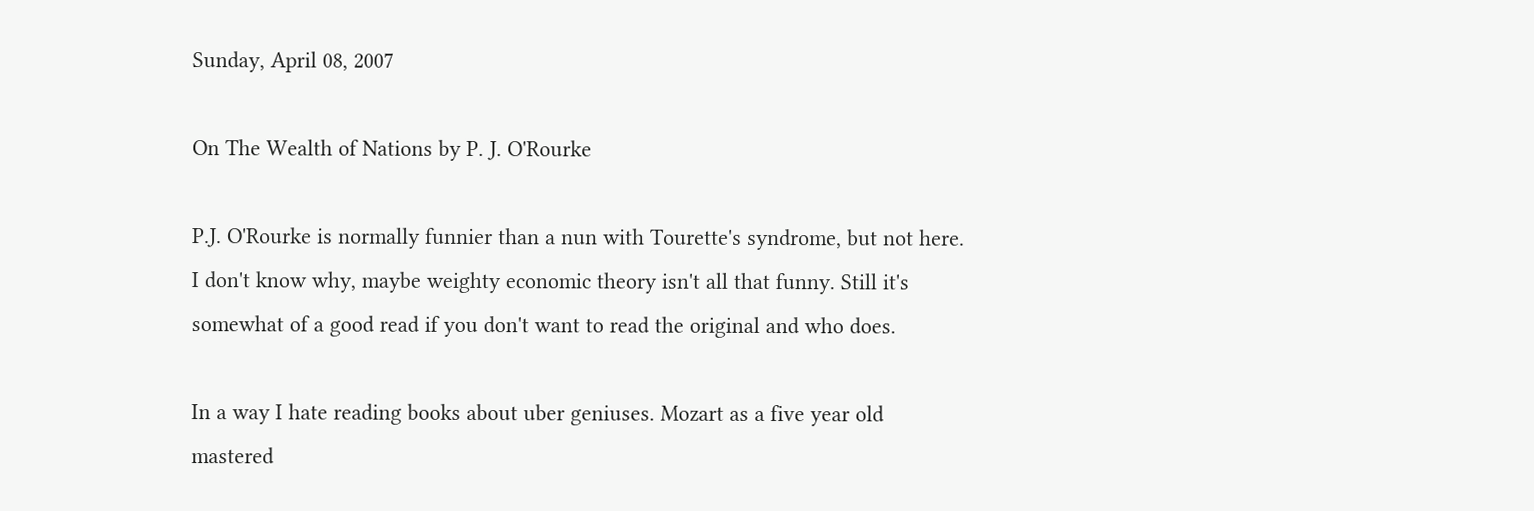Sunday, April 08, 2007

On The Wealth of Nations by P. J. O'Rourke

P.J. O'Rourke is normally funnier than a nun with Tourette's syndrome, but not here. I don't know why, maybe weighty economic theory isn't all that funny. Still it's somewhat of a good read if you don't want to read the original and who does.

In a way I hate reading books about uber geniuses. Mozart as a five year old mastered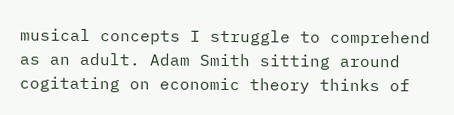musical concepts I struggle to comprehend as an adult. Adam Smith sitting around cogitating on economic theory thinks of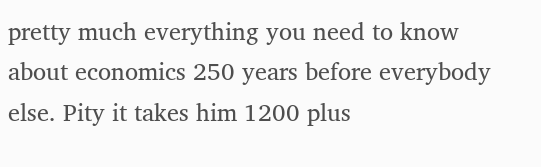pretty much everything you need to know about economics 250 years before everybody else. Pity it takes him 1200 plus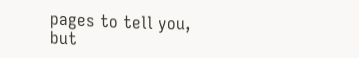pages to tell you, but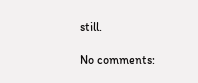still.

No comments: